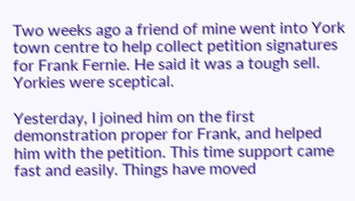Two weeks ago a friend of mine went into York town centre to help collect petition signatures for Frank Fernie. He said it was a tough sell. Yorkies were sceptical.

Yesterday, I joined him on the first demonstration proper for Frank, and helped him with the petition. This time support came fast and easily. Things have moved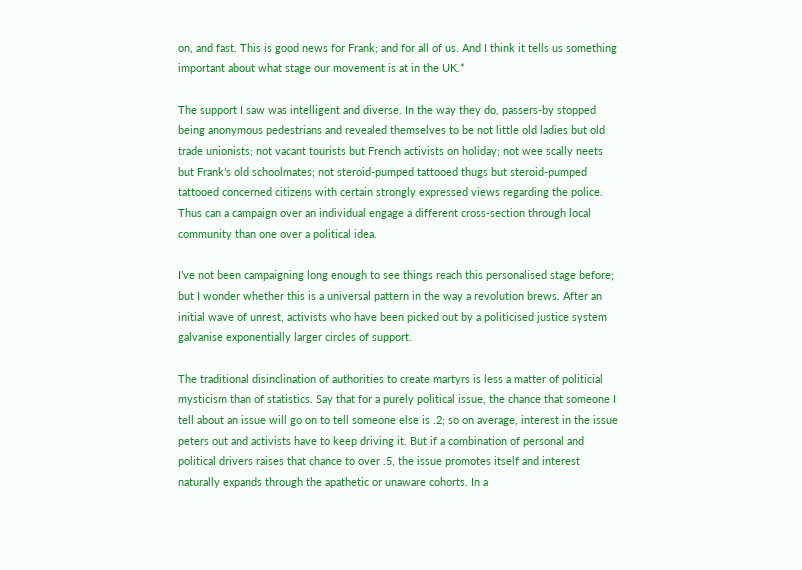on, and fast. This is good news for Frank; and for all of us. And I think it tells us something important about what stage our movement is at in the UK.*

The support I saw was intelligent and diverse. In the way they do, passers-by stopped being anonymous pedestrians and revealed themselves to be not little old ladies but old trade unionists; not vacant tourists but French activists on holiday; not wee scally neets but Frank’s old schoolmates; not steroid-pumped tattooed thugs but steroid-pumped tattooed concerned citizens with certain strongly expressed views regarding the police. Thus can a campaign over an individual engage a different cross-section through local community than one over a political idea.

I’ve not been campaigning long enough to see things reach this personalised stage before; but I wonder whether this is a universal pattern in the way a revolution brews. After an initial wave of unrest, activists who have been picked out by a politicised justice system galvanise exponentially larger circles of support.

The traditional disinclination of authorities to create martyrs is less a matter of politicial mysticism than of statistics. Say that for a purely political issue, the chance that someone I tell about an issue will go on to tell someone else is .2; so on average, interest in the issue peters out and activists have to keep driving it. But if a combination of personal and political drivers raises that chance to over .5, the issue promotes itself and interest naturally expands through the apathetic or unaware cohorts. In a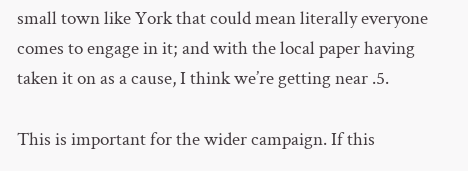small town like York that could mean literally everyone comes to engage in it; and with the local paper having taken it on as a cause, I think we’re getting near .5.

This is important for the wider campaign. If this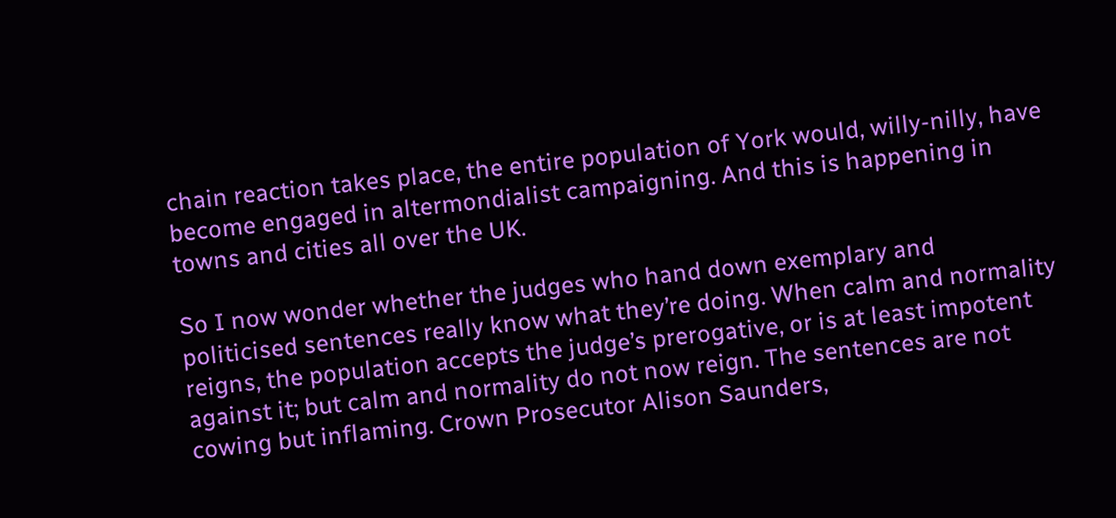chain reaction takes place, the entire population of York would, willy-nilly, have become engaged in altermondialist campaigning. And this is happening in towns and cities all over the UK.

So I now wonder whether the judges who hand down exemplary and politicised sentences really know what they’re doing. When calm and normality reigns, the population accepts the judge’s prerogative, or is at least impotent against it; but calm and normality do not now reign. The sentences are not cowing but inflaming. Crown Prosecutor Alison Saunders,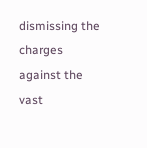dismissing the charges against the vast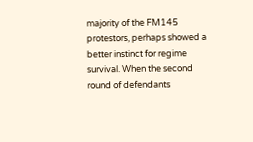majority of the FM145 protestors, perhaps showed a better instinct for regime survival. When the second round of defendants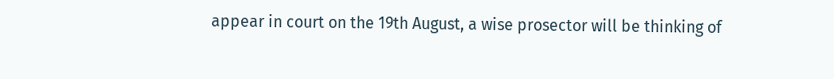appear in court on the 19th August, a wise prosector will be thinking of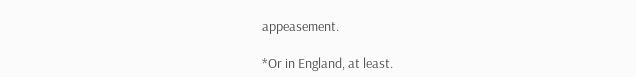appeasement.

*Or in England, at least.